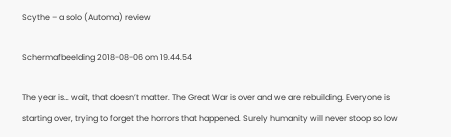Scythe – a solo (Automa) review

Schermafbeelding 2018-08-06 om 19.44.54

The year is… wait, that doesn’t matter. The Great War is over and we are rebuilding. Everyone is starting over, trying to forget the horrors that happened. Surely humanity will never stoop so low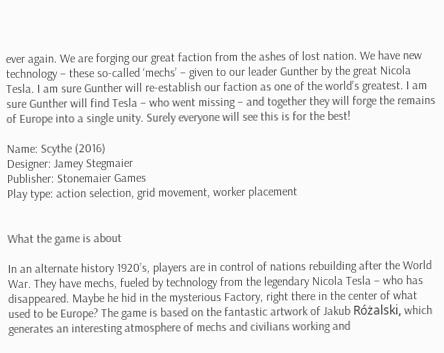ever again. We are forging our great faction from the ashes of lost nation. We have new technology – these so-called ‘mechs’ – given to our leader Gunther by the great Nicola Tesla. I am sure Gunther will re-establish our faction as one of the world’s greatest. I am sure Gunther will find Tesla – who went missing – and together they will forge the remains of Europe into a single unity. Surely everyone will see this is for the best!

Name: Scythe (2016)
Designer: Jamey Stegmaier
Publisher: Stonemaier Games
Play type: action selection, grid movement, worker placement


What the game is about

In an alternate history 1920’s, players are in control of nations rebuilding after the World War. They have mechs, fueled by technology from the legendary Nicola Tesla – who has disappeared. Maybe he hid in the mysterious Factory, right there in the center of what used to be Europe? The game is based on the fantastic artwork of Jakub Różalski, which generates an interesting atmosphere of mechs and civilians working and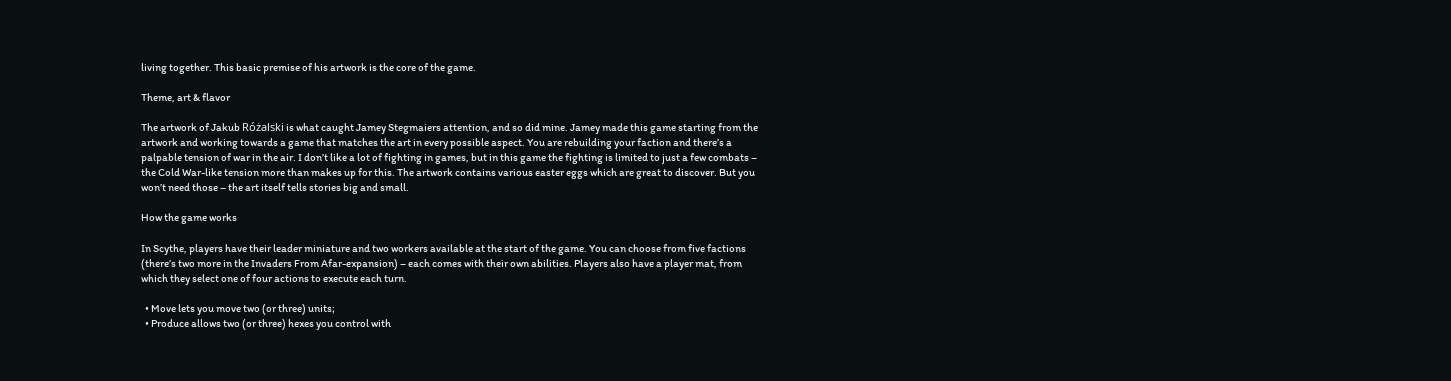living together. This basic premise of his artwork is the core of the game.

Theme, art & flavor

The artwork of Jakub Różalski is what caught Jamey Stegmaiers attention, and so did mine. Jamey made this game starting from the artwork and working towards a game that matches the art in every possible aspect. You are rebuilding your faction and there’s a palpable tension of war in the air. I don’t like a lot of fighting in games, but in this game the fighting is limited to just a few combats – the Cold War-like tension more than makes up for this. The artwork contains various easter eggs which are great to discover. But you won’t need those – the art itself tells stories big and small.

How the game works

In Scythe, players have their leader miniature and two workers available at the start of the game. You can choose from five factions (there’s two more in the Invaders From Afar-expansion) – each comes with their own abilities. Players also have a player mat, from which they select one of four actions to execute each turn.

  • Move lets you move two (or three) units;
  • Produce allows two (or three) hexes you control with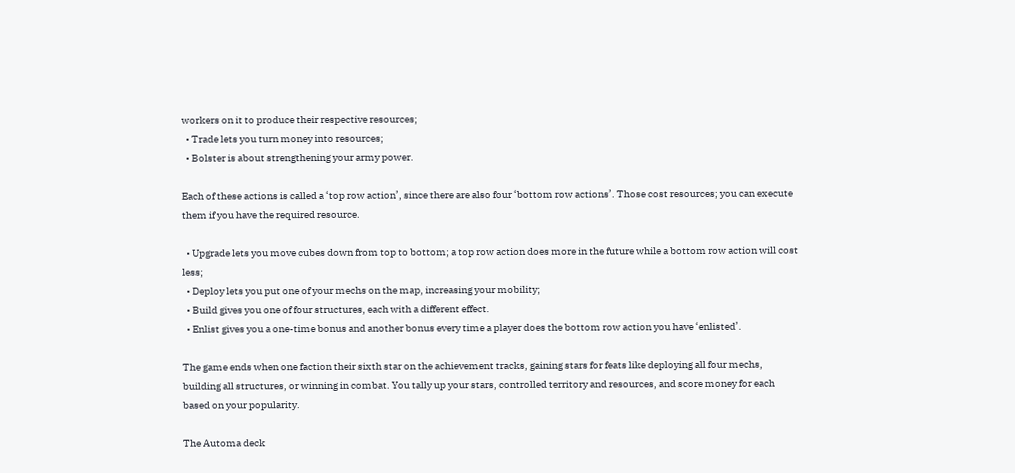workers on it to produce their respective resources;
  • Trade lets you turn money into resources;
  • Bolster is about strengthening your army power.

Each of these actions is called a ‘top row action’, since there are also four ‘bottom row actions’. Those cost resources; you can execute them if you have the required resource.

  • Upgrade lets you move cubes down from top to bottom; a top row action does more in the future while a bottom row action will cost less;
  • Deploy lets you put one of your mechs on the map, increasing your mobility;
  • Build gives you one of four structures, each with a different effect.
  • Enlist gives you a one-time bonus and another bonus every time a player does the bottom row action you have ‘enlisted’.

The game ends when one faction their sixth star on the achievement tracks, gaining stars for feats like deploying all four mechs, building all structures, or winning in combat. You tally up your stars, controlled territory and resources, and score money for each based on your popularity.

The Automa deck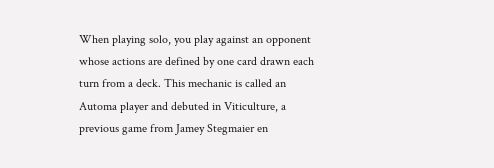When playing solo, you play against an opponent whose actions are defined by one card drawn each turn from a deck. This mechanic is called an Automa player and debuted in Viticulture, a previous game from Jamey Stegmaier en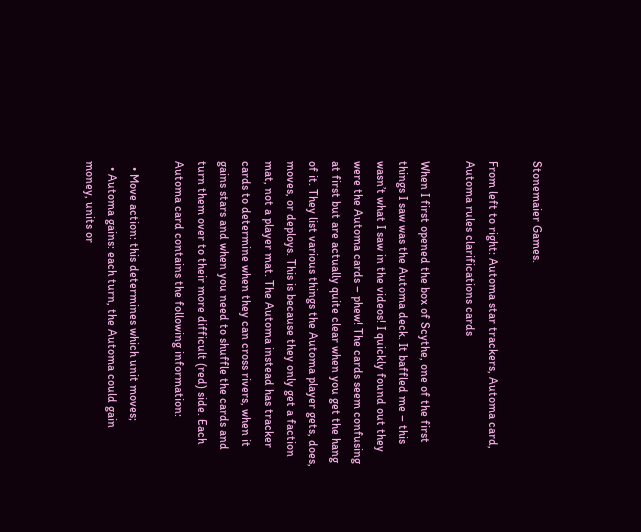Stonemaier Games.

From left to right: Automa star trackers, Automa card, Automa rules clarifications cards

When I first opened the box of Scythe, one of the first things I saw was the Automa deck. It baffled me – this wasn’t what I saw in the videos! I quickly found out they were the Automa cards – phew! The cards seem confusing at first but are actually quite clear when you get the hang of it. They list various things the Automa player gets, does, moves, or deploys. This is because they only get a faction mat, not a player mat. The Automa instead has tracker cards to determine when they can cross rivers, when it gains stars and when you need to shuffle the cards and turn them over to their more difficult (red) side. Each Automa card contains the following information:

  • Move action: this determines which unit moves;
  • Automa gains: each turn, the Automa could gain money, units or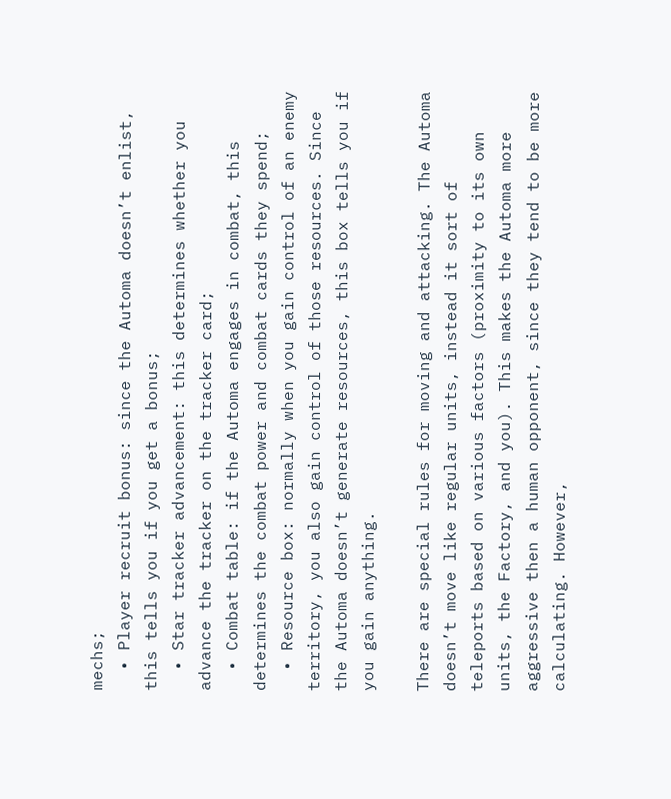mechs;
  • Player recruit bonus: since the Automa doesn’t enlist, this tells you if you get a bonus;
  • Star tracker advancement: this determines whether you advance the tracker on the tracker card;
  • Combat table: if the Automa engages in combat, this determines the combat power and combat cards they spend;
  • Resource box: normally when you gain control of an enemy territory, you also gain control of those resources. Since the Automa doesn’t generate resources, this box tells you if you gain anything.

There are special rules for moving and attacking. The Automa doesn’t move like regular units, instead it sort of teleports based on various factors (proximity to its own units, the Factory, and you). This makes the Automa more aggressive then a human opponent, since they tend to be more calculating. However,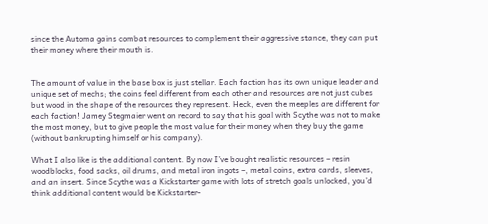since the Automa gains combat resources to complement their aggressive stance, they can put their money where their mouth is.


The amount of value in the base box is just stellar. Each faction has its own unique leader and unique set of mechs; the coins feel different from each other and resources are not just cubes but wood in the shape of the resources they represent. Heck, even the meeples are different for each faction! Jamey Stegmaier went on record to say that his goal with Scythe was not to make the most money, but to give people the most value for their money when they buy the game (without bankrupting himself or his company).

What I also like is the additional content. By now I’ve bought realistic resources – resin woodblocks, food sacks, oil drums, and metal iron ingots –, metal coins, extra cards, sleeves, and an insert. Since Scythe was a Kickstarter game with lots of stretch goals unlocked, you’d think additional content would be Kickstarter-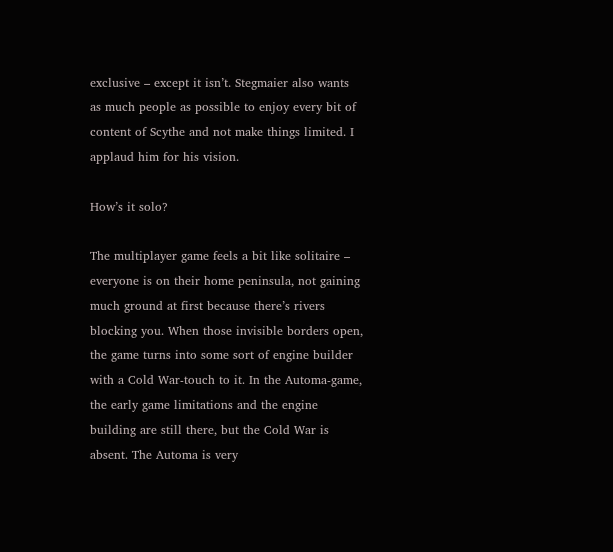exclusive – except it isn’t. Stegmaier also wants as much people as possible to enjoy every bit of content of Scythe and not make things limited. I applaud him for his vision.

How’s it solo?

The multiplayer game feels a bit like solitaire – everyone is on their home peninsula, not gaining much ground at first because there’s rivers blocking you. When those invisible borders open, the game turns into some sort of engine builder with a Cold War-touch to it. In the Automa-game, the early game limitations and the engine building are still there, but the Cold War is absent. The Automa is very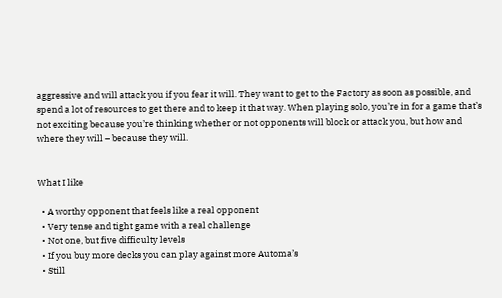aggressive and will attack you if you fear it will. They want to get to the Factory as soon as possible, and spend a lot of resources to get there and to keep it that way. When playing solo, you’re in for a game that’s not exciting because you’re thinking whether or not opponents will block or attack you, but how and where they will – because they will.


What I like

  • A worthy opponent that feels like a real opponent
  • Very tense and tight game with a real challenge
  • Not one, but five difficulty levels
  • If you buy more decks you can play against more Automa’s
  • Still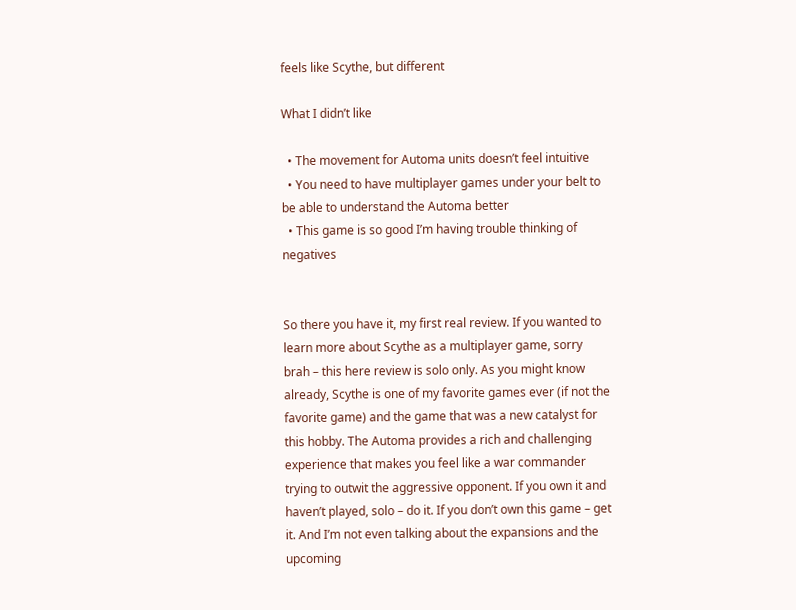feels like Scythe, but different

What I didn’t like

  • The movement for Automa units doesn’t feel intuitive
  • You need to have multiplayer games under your belt to be able to understand the Automa better
  • This game is so good I’m having trouble thinking of negatives


So there you have it, my first real review. If you wanted to learn more about Scythe as a multiplayer game, sorry brah – this here review is solo only. As you might know already, Scythe is one of my favorite games ever (if not the favorite game) and the game that was a new catalyst for this hobby. The Automa provides a rich and challenging experience that makes you feel like a war commander trying to outwit the aggressive opponent. If you own it and haven’t played, solo – do it. If you don’t own this game – get it. And I’m not even talking about the expansions and the upcoming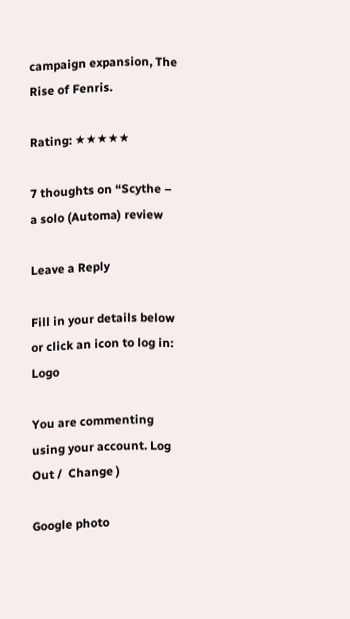campaign expansion, The Rise of Fenris.

Rating: ★★★★★

7 thoughts on “Scythe – a solo (Automa) review

Leave a Reply

Fill in your details below or click an icon to log in: Logo

You are commenting using your account. Log Out /  Change )

Google photo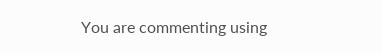You are commenting using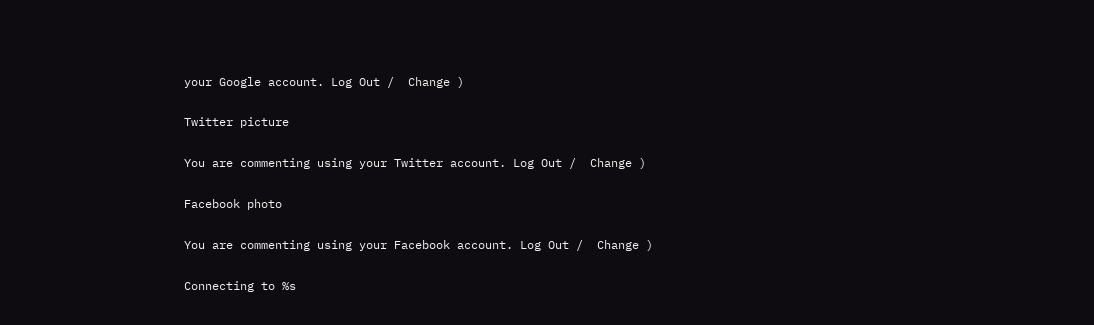your Google account. Log Out /  Change )

Twitter picture

You are commenting using your Twitter account. Log Out /  Change )

Facebook photo

You are commenting using your Facebook account. Log Out /  Change )

Connecting to %s